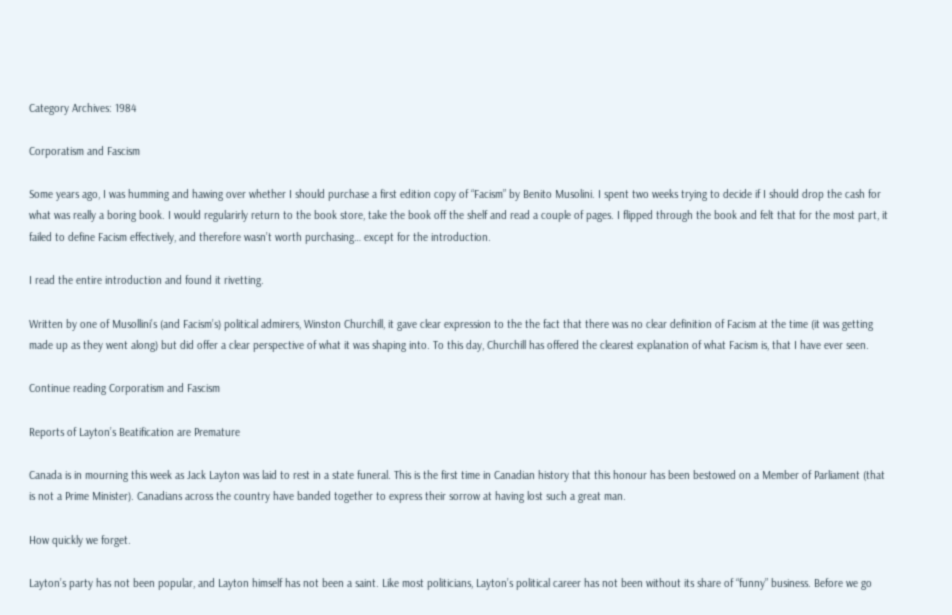Category Archives: 1984

Corporatism and Fascism

Some years ago, I was humming and hawing over whether I should purchase a first edition copy of “Facism” by Benito Musolini. I spent two weeks trying to decide if I should drop the cash for what was really a boring book. I would regularirly return to the book store, take the book off the shelf and read a couple of pages. I flipped through the book and felt that for the most part, it failed to define Facism effectively, and therefore wasn’t worth purchasing… except for the introduction.

I read the entire introduction and found it rivetting.

Written by one of Musollini’s (and Facism’s) political admirers, Winston Churchill, it gave clear expression to the the fact that there was no clear definition of Facism at the time (it was getting made up as they went along) but did offer a clear perspective of what it was shaping into. To this day, Churchill has offered the clearest explanation of what Facism is, that I have ever seen.

Continue reading Corporatism and Fascism

Reports of Layton’s Beatification are Premature

Canada is in mourning this week as Jack Layton was laid to rest in a state funeral. This is the first time in Canadian history that this honour has been bestowed on a Member of Parliament (that is not a Prime Minister). Canadians across the country have banded together to express their sorrow at having lost such a great man.

How quickly we forget.

Layton’s party has not been popular, and Layton himself has not been a saint. Like most politicians, Layton’s political career has not been without its share of “funny” business. Before we go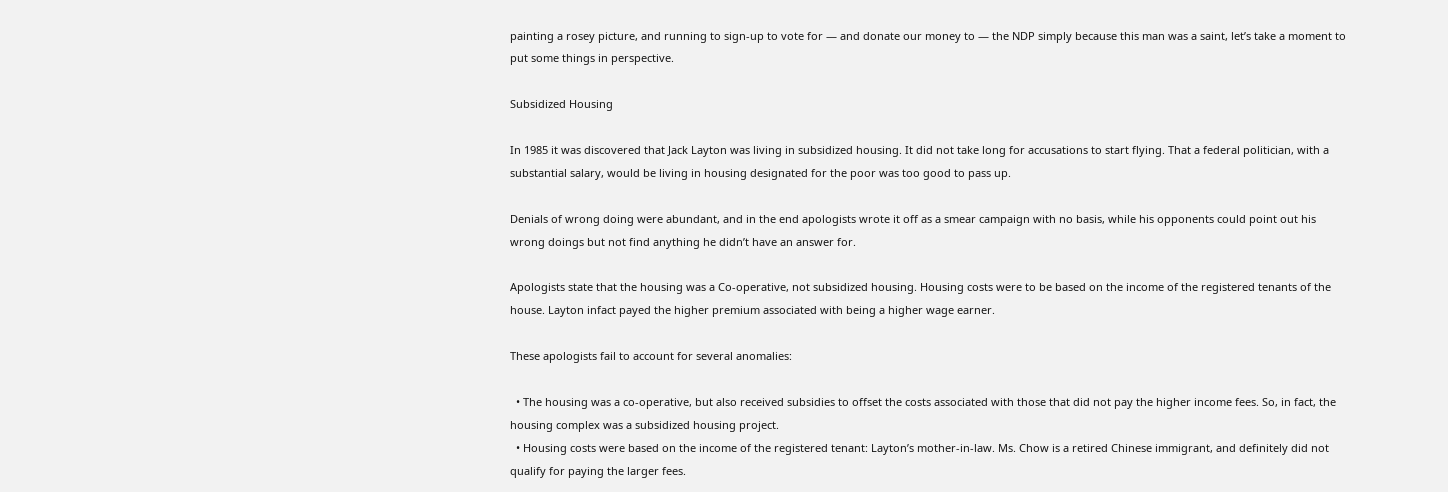painting a rosey picture, and running to sign-up to vote for — and donate our money to — the NDP simply because this man was a saint, let’s take a moment to put some things in perspective.

Subsidized Housing

In 1985 it was discovered that Jack Layton was living in subsidized housing. It did not take long for accusations to start flying. That a federal politician, with a substantial salary, would be living in housing designated for the poor was too good to pass up.

Denials of wrong doing were abundant, and in the end apologists wrote it off as a smear campaign with no basis, while his opponents could point out his wrong doings but not find anything he didn’t have an answer for.

Apologists state that the housing was a Co-operative, not subsidized housing. Housing costs were to be based on the income of the registered tenants of the house. Layton infact payed the higher premium associated with being a higher wage earner.

These apologists fail to account for several anomalies:

  • The housing was a co-operative, but also received subsidies to offset the costs associated with those that did not pay the higher income fees. So, in fact, the housing complex was a subsidized housing project.
  • Housing costs were based on the income of the registered tenant: Layton’s mother-in-law. Ms. Chow is a retired Chinese immigrant, and definitely did not qualify for paying the larger fees.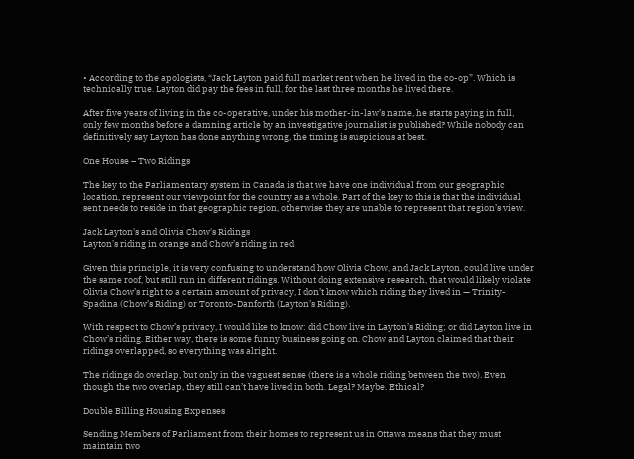• According to the apologists, “Jack Layton paid full market rent when he lived in the co-op”. Which is technically true. Layton did pay the fees in full, for the last three months he lived there.

After five years of living in the co-operative, under his mother-in-law’s name, he starts paying in full, only few months before a damning article by an investigative journalist is published? While nobody can definitively say Layton has done anything wrong, the timing is suspicious at best.

One House – Two Ridings

The key to the Parliamentary system in Canada is that we have one individual from our geographic location, represent our viewpoint for the country as a whole. Part of the key to this is that the individual sent needs to reside in that geographic region, otherwise they are unable to represent that region’s view.

Jack Layton's and Olivia Chow's Ridings
Layton’s riding in orange and Chow’s riding in red

Given this principle, it is very confusing to understand how Olivia Chow, and Jack Layton, could live under the same roof, but still run in different ridings. Without doing extensive research, that would likely violate Olivia Chow’s right to a certain amount of privacy, I don’t know which riding they lived in — Trinity-Spadina (Chow’s Riding) or Toronto-Danforth (Layton’s Riding).

With respect to Chow’s privacy, I would like to know: did Chow live in Layton’s Riding; or did Layton live in Chow’s riding. Either way, there is some funny business going on. Chow and Layton claimed that their ridings overlapped, so everything was alright.

The ridings do overlap, but only in the vaguest sense (there is a whole riding between the two). Even though the two overlap, they still can’t have lived in both. Legal? Maybe. Ethical?

Double Billing Housing Expenses

Sending Members of Parliament from their homes to represent us in Ottawa means that they must maintain two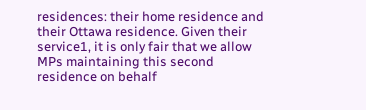residences: their home residence and their Ottawa residence. Given their service1, it is only fair that we allow MPs maintaining this second residence on behalf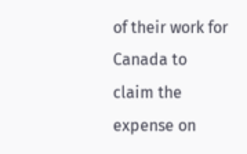of their work for Canada to claim the expense on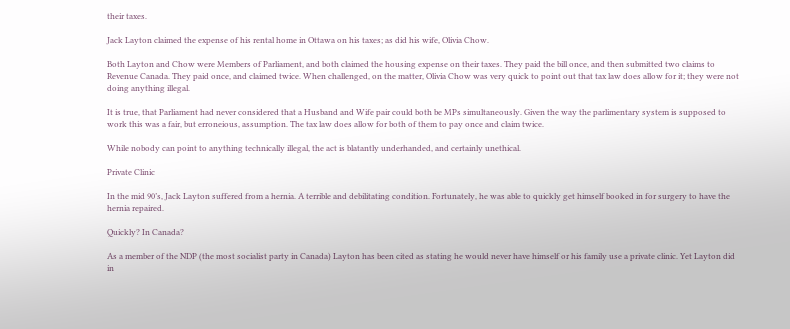their taxes.

Jack Layton claimed the expense of his rental home in Ottawa on his taxes; as did his wife, Olivia Chow.

Both Layton and Chow were Members of Parliament, and both claimed the housing expense on their taxes. They paid the bill once, and then submitted two claims to Revenue Canada. They paid once, and claimed twice. When challenged, on the matter, Olivia Chow was very quick to point out that tax law does allow for it; they were not doing anything illegal.

It is true, that Parliament had never considered that a Husband and Wife pair could both be MPs simultaneously. Given the way the parlimentary system is supposed to work this was a fair, but erroneious, assumption. The tax law does allow for both of them to pay once and claim twice.

While nobody can point to anything technically illegal, the act is blatantly underhanded, and certainly unethical.

Private Clinic

In the mid 90’s, Jack Layton suffered from a hernia. A terrible and debilitating condition. Fortunately, he was able to quickly get himself booked in for surgery to have the hernia repaired.

Quickly? In Canada?

As a member of the NDP (the most socialist party in Canada) Layton has been cited as stating he would never have himself or his family use a private clinic. Yet Layton did in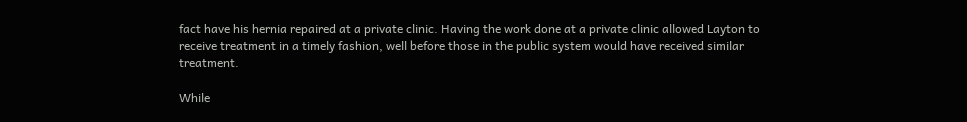fact have his hernia repaired at a private clinic. Having the work done at a private clinic allowed Layton to receive treatment in a timely fashion, well before those in the public system would have received similar treatment.

While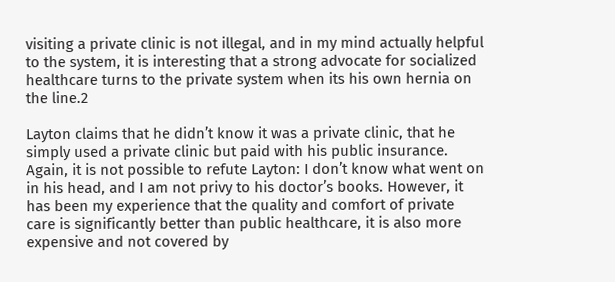visiting a private clinic is not illegal, and in my mind actually helpful to the system, it is interesting that a strong advocate for socialized healthcare turns to the private system when its his own hernia on the line.2

Layton claims that he didn’t know it was a private clinic, that he simply used a private clinic but paid with his public insurance. Again, it is not possible to refute Layton: I don’t know what went on in his head, and I am not privy to his doctor’s books. However, it has been my experience that the quality and comfort of private care is significantly better than public healthcare, it is also more expensive and not covered by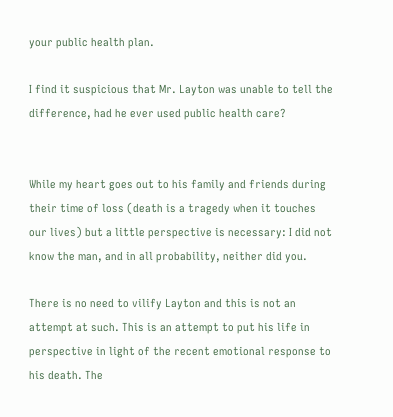your public health plan.

I find it suspicious that Mr. Layton was unable to tell the difference, had he ever used public health care?


While my heart goes out to his family and friends during their time of loss (death is a tragedy when it touches our lives) but a little perspective is necessary: I did not know the man, and in all probability, neither did you.

There is no need to vilify Layton and this is not an attempt at such. This is an attempt to put his life in perspective in light of the recent emotional response to his death. The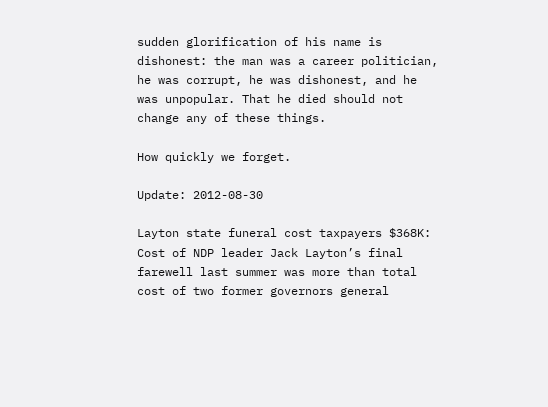sudden glorification of his name is dishonest: the man was a career politician, he was corrupt, he was dishonest, and he was unpopular. That he died should not change any of these things.

How quickly we forget.

Update: 2012-08-30

Layton state funeral cost taxpayers $368K: Cost of NDP leader Jack Layton’s final farewell last summer was more than total cost of two former governors general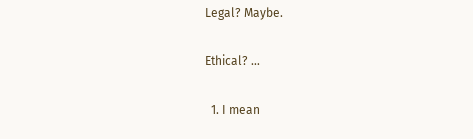Legal? Maybe.

Ethical? …

  1. I mean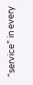“service” in every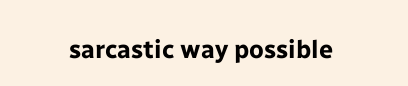sarcastic way possible